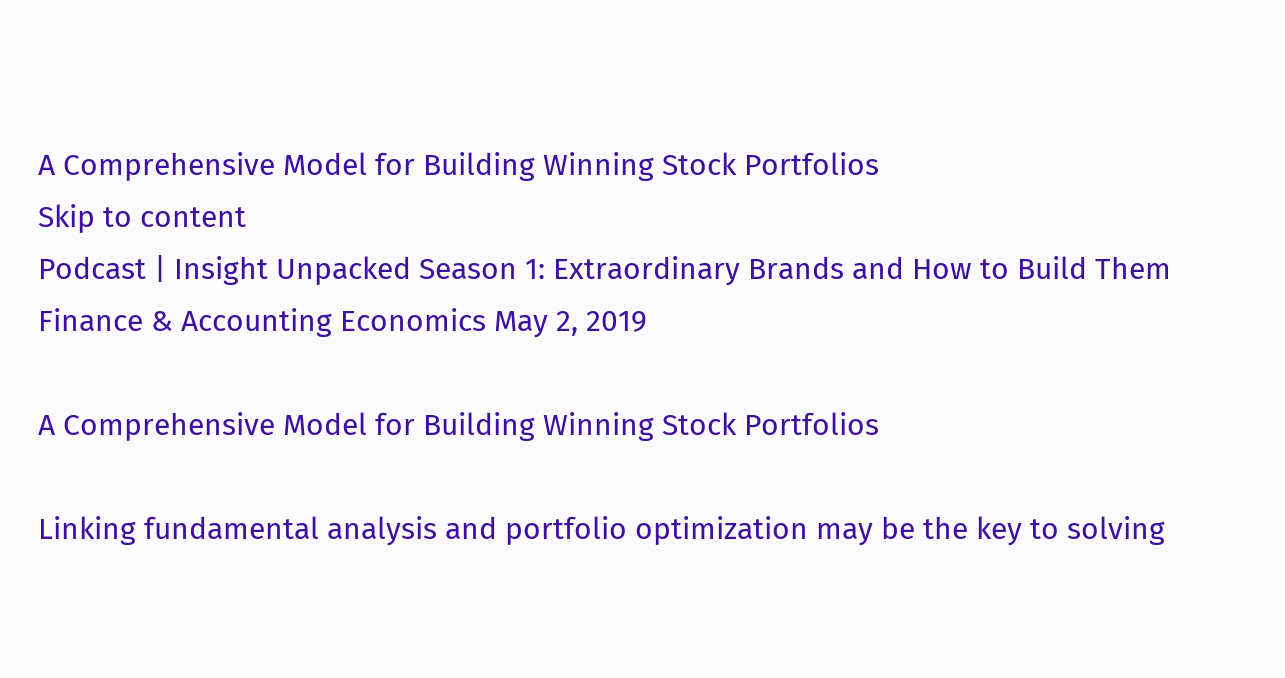A Comprehensive Model for Building Winning Stock Portfolios
Skip to content
Podcast | Insight Unpacked Season 1: Extraordinary Brands and How to Build Them
Finance & Accounting Economics May 2, 2019

A Comprehensive Model for Building Winning Stock Portfolios

Linking fundamental analysis and portfolio optimization may be the key to solving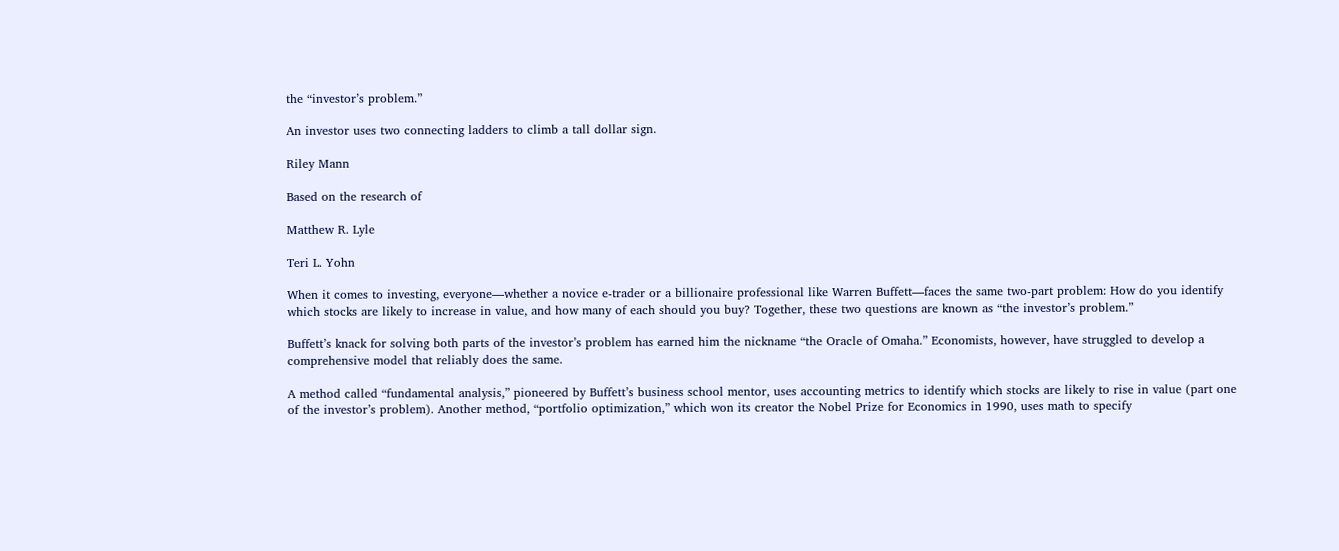the “investor’s problem.”

An investor uses two connecting ladders to climb a tall dollar sign.

Riley Mann

Based on the research of

Matthew R. Lyle

Teri L. Yohn

When it comes to investing, everyone—whether a novice e-trader or a billionaire professional like Warren Buffett—faces the same two-part problem: How do you identify which stocks are likely to increase in value, and how many of each should you buy? Together, these two questions are known as “the investor’s problem.”

Buffett’s knack for solving both parts of the investor’s problem has earned him the nickname “the Oracle of Omaha.” Economists, however, have struggled to develop a comprehensive model that reliably does the same.

A method called “fundamental analysis,” pioneered by Buffett’s business school mentor, uses accounting metrics to identify which stocks are likely to rise in value (part one of the investor’s problem). Another method, “portfolio optimization,” which won its creator the Nobel Prize for Economics in 1990, uses math to specify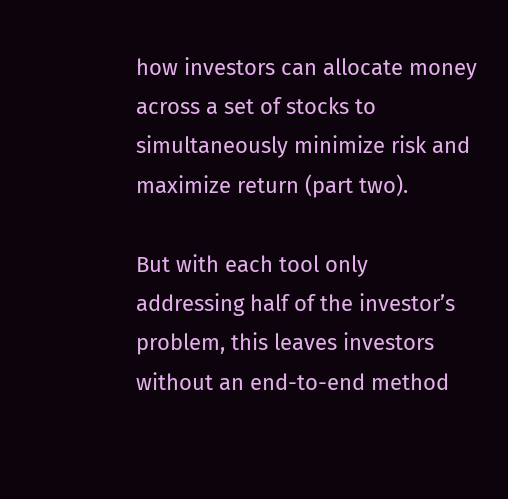how investors can allocate money across a set of stocks to simultaneously minimize risk and maximize return (part two).

But with each tool only addressing half of the investor’s problem, this leaves investors without an end-to-end method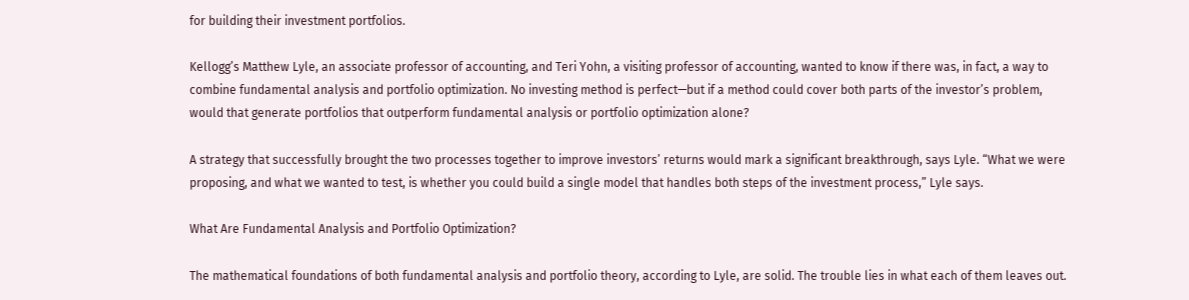for building their investment portfolios.

Kellogg’s Matthew Lyle, an associate professor of accounting, and Teri Yohn, a visiting professor of accounting, wanted to know if there was, in fact, a way to combine fundamental analysis and portfolio optimization. No investing method is perfect—but if a method could cover both parts of the investor’s problem, would that generate portfolios that outperform fundamental analysis or portfolio optimization alone?

A strategy that successfully brought the two processes together to improve investors’ returns would mark a significant breakthrough, says Lyle. “What we were proposing, and what we wanted to test, is whether you could build a single model that handles both steps of the investment process,” Lyle says.

What Are Fundamental Analysis and Portfolio Optimization?

The mathematical foundations of both fundamental analysis and portfolio theory, according to Lyle, are solid. The trouble lies in what each of them leaves out.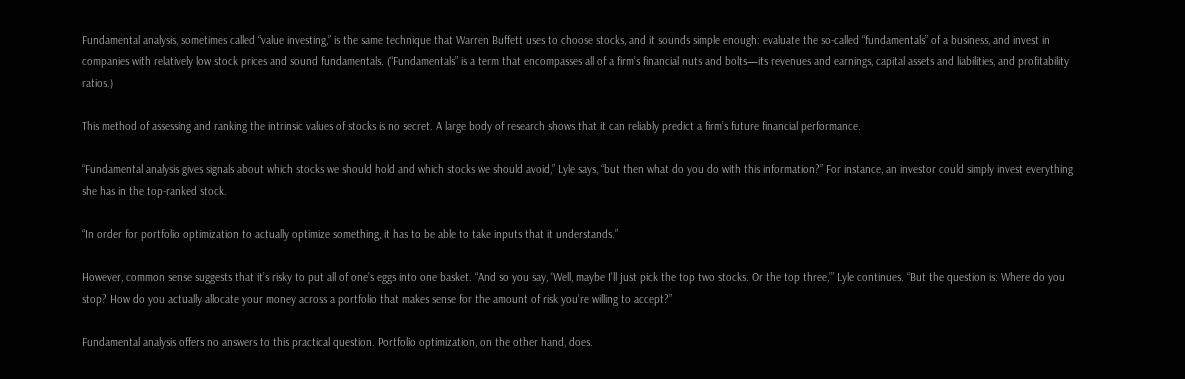Fundamental analysis, sometimes called “value investing,” is the same technique that Warren Buffett uses to choose stocks, and it sounds simple enough: evaluate the so-called “fundamentals” of a business, and invest in companies with relatively low stock prices and sound fundamentals. (“Fundamentals” is a term that encompasses all of a firm’s financial nuts and bolts—its revenues and earnings, capital assets and liabilities, and profitability ratios.)

This method of assessing and ranking the intrinsic values of stocks is no secret. A large body of research shows that it can reliably predict a firm’s future financial performance.

“Fundamental analysis gives signals about which stocks we should hold and which stocks we should avoid,” Lyle says, “but then what do you do with this information?” For instance, an investor could simply invest everything she has in the top-ranked stock.

“In order for portfolio optimization to actually optimize something, it has to be able to take inputs that it understands.”

However, common sense suggests that it’s risky to put all of one’s eggs into one basket. “And so you say, ‘Well, maybe I’ll just pick the top two stocks. Or the top three,’” Lyle continues. “But the question is: Where do you stop? How do you actually allocate your money across a portfolio that makes sense for the amount of risk you’re willing to accept?”

Fundamental analysis offers no answers to this practical question. Portfolio optimization, on the other hand, does.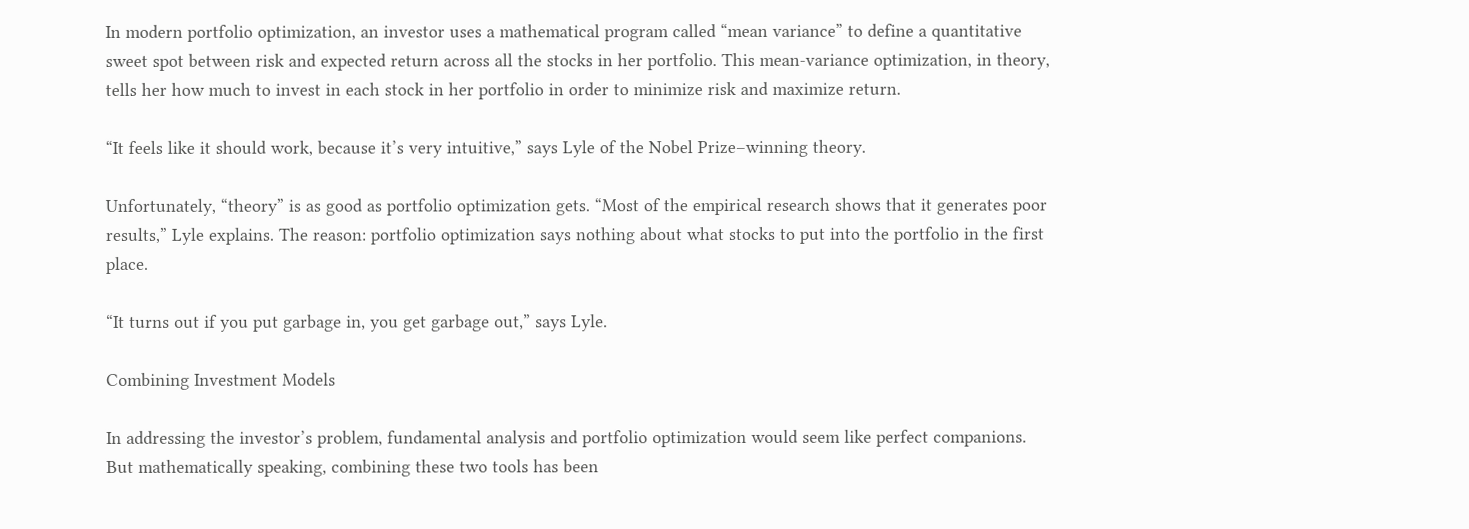In modern portfolio optimization, an investor uses a mathematical program called “mean variance” to define a quantitative sweet spot between risk and expected return across all the stocks in her portfolio. This mean-variance optimization, in theory, tells her how much to invest in each stock in her portfolio in order to minimize risk and maximize return.

“It feels like it should work, because it’s very intuitive,” says Lyle of the Nobel Prize–winning theory.

Unfortunately, “theory” is as good as portfolio optimization gets. “Most of the empirical research shows that it generates poor results,” Lyle explains. The reason: portfolio optimization says nothing about what stocks to put into the portfolio in the first place.

“It turns out if you put garbage in, you get garbage out,” says Lyle.

Combining Investment Models

In addressing the investor’s problem, fundamental analysis and portfolio optimization would seem like perfect companions. But mathematically speaking, combining these two tools has been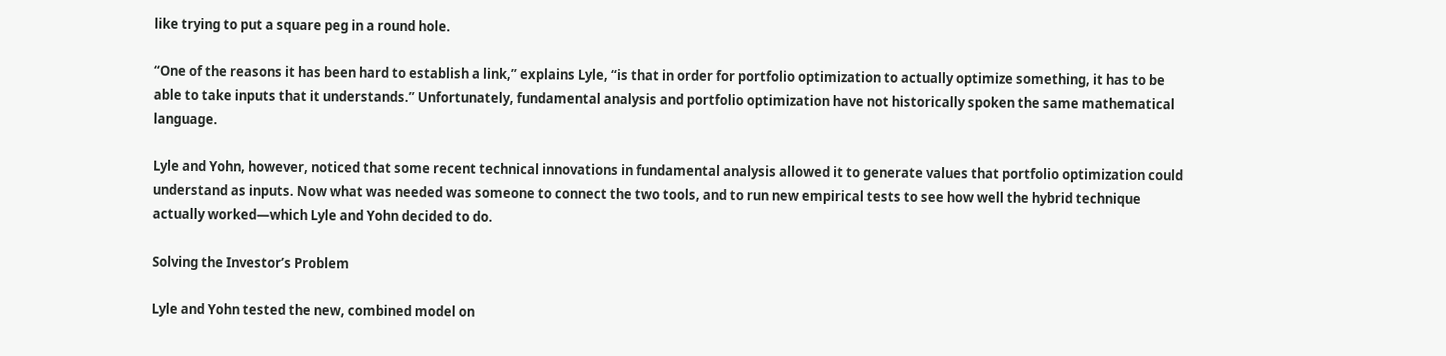like trying to put a square peg in a round hole.

“One of the reasons it has been hard to establish a link,” explains Lyle, “is that in order for portfolio optimization to actually optimize something, it has to be able to take inputs that it understands.” Unfortunately, fundamental analysis and portfolio optimization have not historically spoken the same mathematical language.

Lyle and Yohn, however, noticed that some recent technical innovations in fundamental analysis allowed it to generate values that portfolio optimization could understand as inputs. Now what was needed was someone to connect the two tools, and to run new empirical tests to see how well the hybrid technique actually worked—which Lyle and Yohn decided to do.

Solving the Investor’s Problem

Lyle and Yohn tested the new, combined model on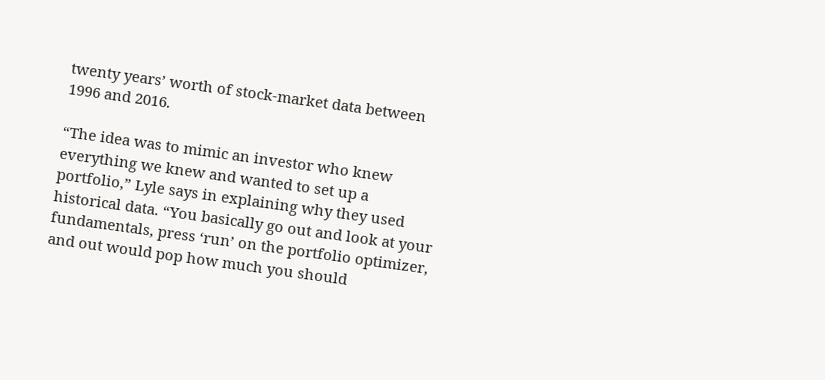twenty years’ worth of stock-market data between 1996 and 2016.

“The idea was to mimic an investor who knew everything we knew and wanted to set up a portfolio,” Lyle says in explaining why they used historical data. “You basically go out and look at your fundamentals, press ‘run’ on the portfolio optimizer, and out would pop how much you should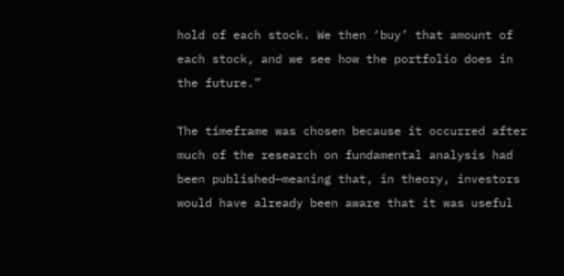hold of each stock. We then ‘buy’ that amount of each stock, and we see how the portfolio does in the future.”

The timeframe was chosen because it occurred after much of the research on fundamental analysis had been published—meaning that, in theory, investors would have already been aware that it was useful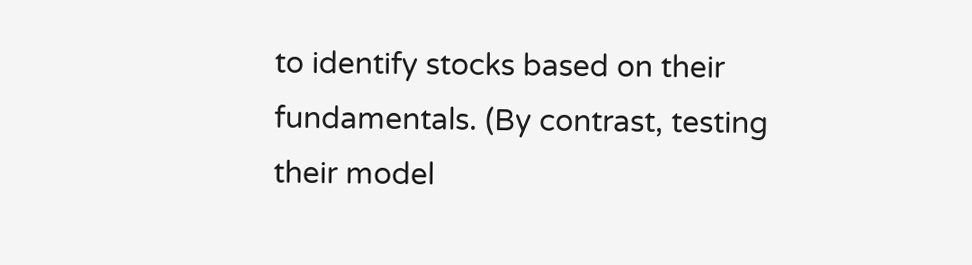to identify stocks based on their fundamentals. (By contrast, testing their model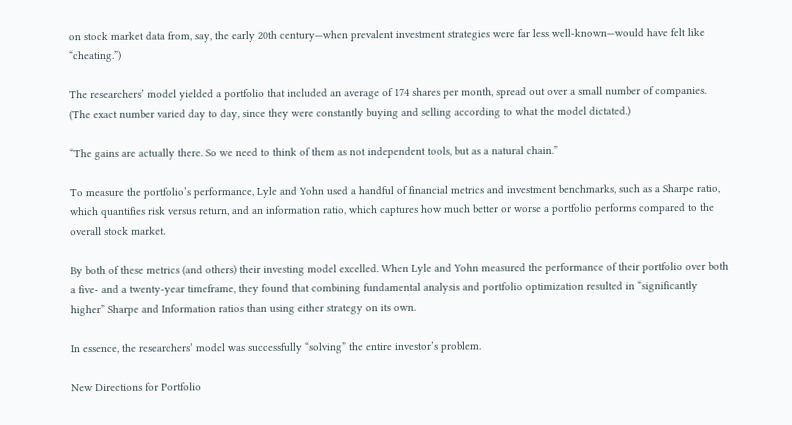on stock market data from, say, the early 20th century—when prevalent investment strategies were far less well-known—would have felt like “cheating.”)

The researchers’ model yielded a portfolio that included an average of 174 shares per month, spread out over a small number of companies. (The exact number varied day to day, since they were constantly buying and selling according to what the model dictated.)

“The gains are actually there. So we need to think of them as not independent tools, but as a natural chain.”

To measure the portfolio’s performance, Lyle and Yohn used a handful of financial metrics and investment benchmarks, such as a Sharpe ratio, which quantifies risk versus return, and an information ratio, which captures how much better or worse a portfolio performs compared to the overall stock market.

By both of these metrics (and others) their investing model excelled. When Lyle and Yohn measured the performance of their portfolio over both a five- and a twenty-year timeframe, they found that combining fundamental analysis and portfolio optimization resulted in “significantly higher” Sharpe and Information ratios than using either strategy on its own.

In essence, the researchers’ model was successfully “solving” the entire investor’s problem.

New Directions for Portfolio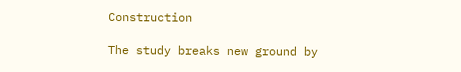Construction

The study breaks new ground by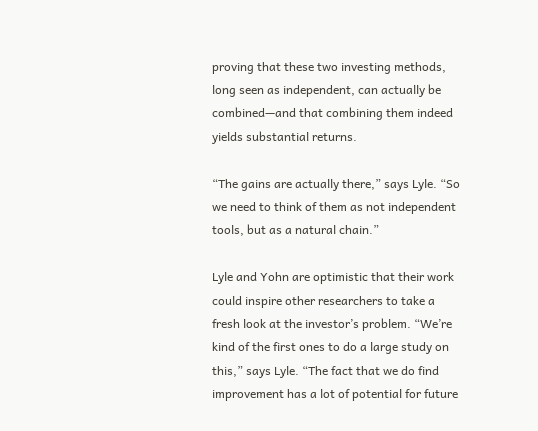proving that these two investing methods, long seen as independent, can actually be combined—and that combining them indeed yields substantial returns.

“The gains are actually there,” says Lyle. “So we need to think of them as not independent tools, but as a natural chain.”

Lyle and Yohn are optimistic that their work could inspire other researchers to take a fresh look at the investor’s problem. “We’re kind of the first ones to do a large study on this,” says Lyle. “The fact that we do find improvement has a lot of potential for future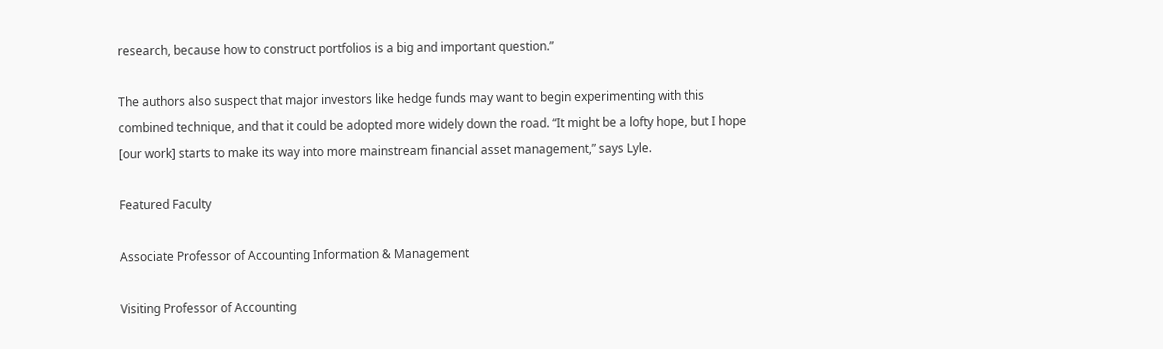research, because how to construct portfolios is a big and important question.”

The authors also suspect that major investors like hedge funds may want to begin experimenting with this combined technique, and that it could be adopted more widely down the road. “It might be a lofty hope, but I hope [our work] starts to make its way into more mainstream financial asset management,” says Lyle.

Featured Faculty

Associate Professor of Accounting Information & Management

Visiting Professor of Accounting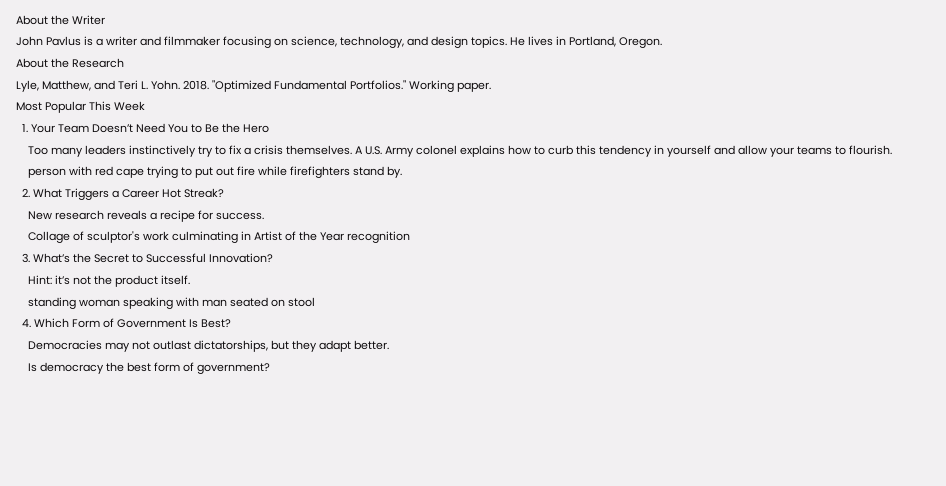About the Writer
John Pavlus is a writer and filmmaker focusing on science, technology, and design topics. He lives in Portland, Oregon.
About the Research
Lyle, Matthew, and Teri L. Yohn. 2018. "Optimized Fundamental Portfolios." Working paper.
Most Popular This Week
  1. Your Team Doesn’t Need You to Be the Hero
    Too many leaders instinctively try to fix a crisis themselves. A U.S. Army colonel explains how to curb this tendency in yourself and allow your teams to flourish.
    person with red cape trying to put out fire while firefighters stand by.
  2. What Triggers a Career Hot Streak?
    New research reveals a recipe for success.
    Collage of sculptor's work culminating in Artist of the Year recognition
  3. What’s the Secret to Successful Innovation?
    Hint: it’s not the product itself.
    standing woman speaking with man seated on stool
  4. Which Form of Government Is Best?
    Democracies may not outlast dictatorships, but they adapt better.
    Is democracy the best form of government?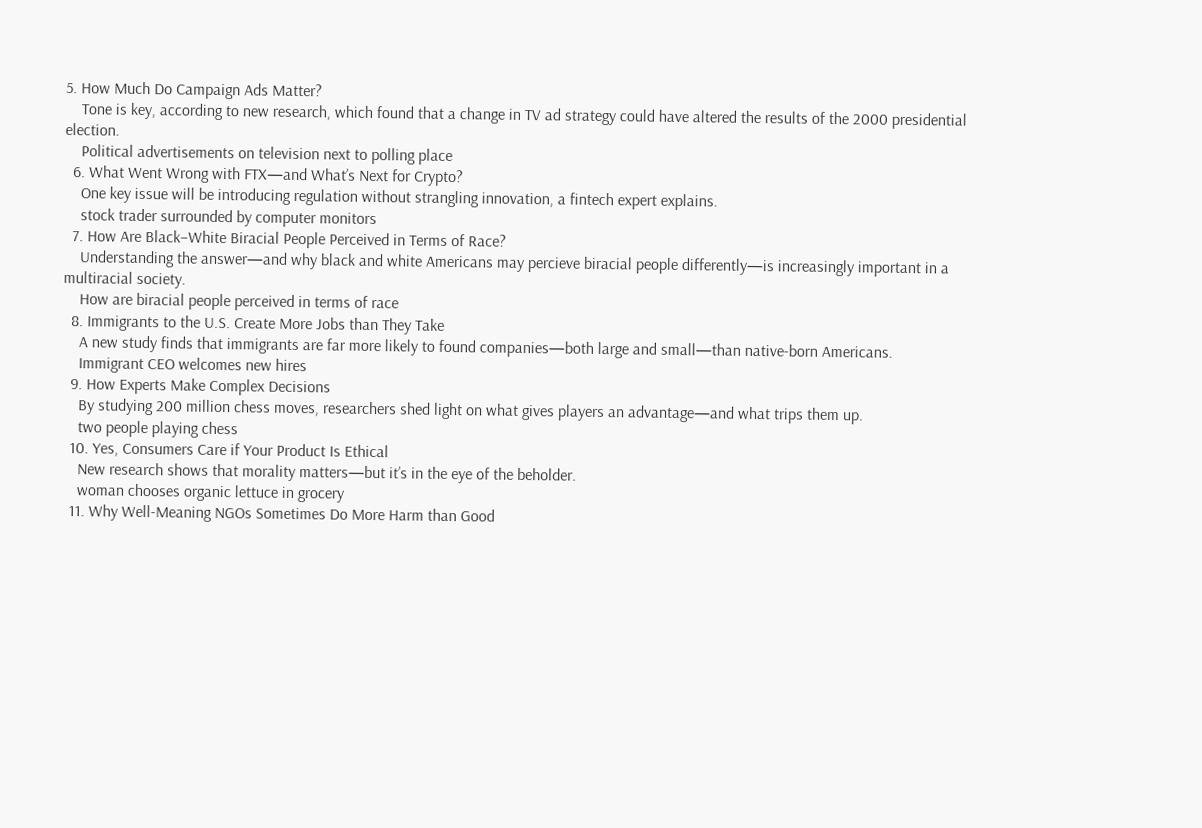5. How Much Do Campaign Ads Matter?
    Tone is key, according to new research, which found that a change in TV ad strategy could have altered the results of the 2000 presidential election.
    Political advertisements on television next to polling place
  6. What Went Wrong with FTX—and What’s Next for Crypto?
    One key issue will be introducing regulation without strangling innovation, a fintech expert explains.
    stock trader surrounded by computer monitors
  7. How Are Black–White Biracial People Perceived in Terms of Race?
    Understanding the answer—and why black and white Americans may percieve biracial people differently—is increasingly important in a multiracial society.
    How are biracial people perceived in terms of race
  8. Immigrants to the U.S. Create More Jobs than They Take
    A new study finds that immigrants are far more likely to found companies—both large and small—than native-born Americans.
    Immigrant CEO welcomes new hires
  9. How Experts Make Complex Decisions
    By studying 200 million chess moves, researchers shed light on what gives players an advantage—and what trips them up.
    two people playing chess
  10. Yes, Consumers Care if Your Product Is Ethical
    New research shows that morality matters—but it’s in the eye of the beholder.
    woman chooses organic lettuce in grocery
  11. Why Well-Meaning NGOs Sometimes Do More Harm than Good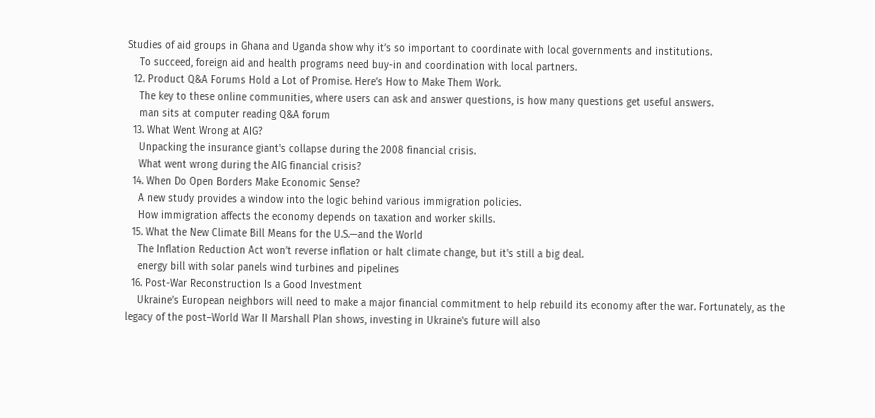Studies of aid groups in Ghana and Uganda show why it’s so important to coordinate with local governments and institutions.
    To succeed, foreign aid and health programs need buy-in and coordination with local partners.
  12. Product Q&A Forums Hold a Lot of Promise. Here’s How to Make Them Work.
    The key to these online communities, where users can ask and answer questions, is how many questions get useful answers.
    man sits at computer reading Q&A forum
  13. What Went Wrong at AIG?
    Unpacking the insurance giant's collapse during the 2008 financial crisis.
    What went wrong during the AIG financial crisis?
  14. When Do Open Borders Make Economic Sense?
    A new study provides a window into the logic behind various immigration policies.
    How immigration affects the economy depends on taxation and worker skills.
  15. What the New Climate Bill Means for the U.S.—and the World
    The Inflation Reduction Act won’t reverse inflation or halt climate change, but it's still a big deal.
    energy bill with solar panels wind turbines and pipelines
  16. Post-War Reconstruction Is a Good Investment
    Ukraine’s European neighbors will need to make a major financial commitment to help rebuild its economy after the war. Fortunately, as the legacy of the post–World War II Marshall Plan shows, investing in Ukraine's future will also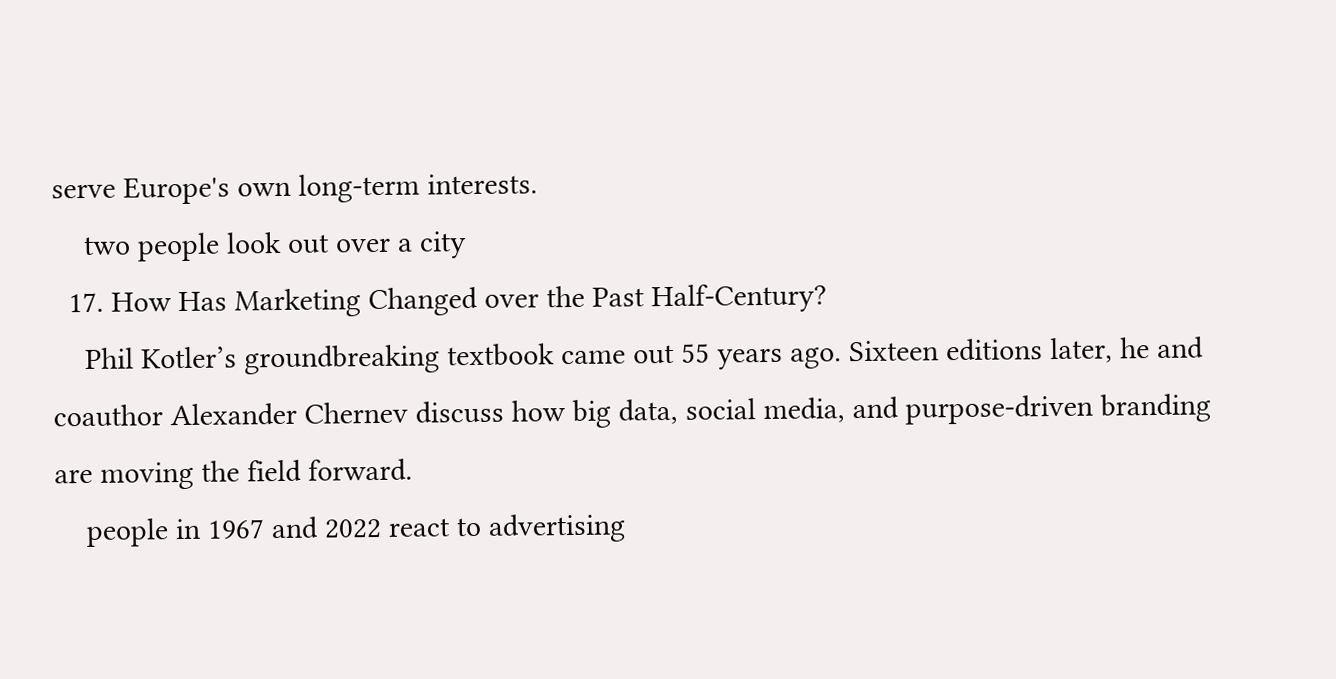serve Europe's own long-term interests.
    two people look out over a city
  17. How Has Marketing Changed over the Past Half-Century?
    Phil Kotler’s groundbreaking textbook came out 55 years ago. Sixteen editions later, he and coauthor Alexander Chernev discuss how big data, social media, and purpose-driven branding are moving the field forward.
    people in 1967 and 2022 react to advertising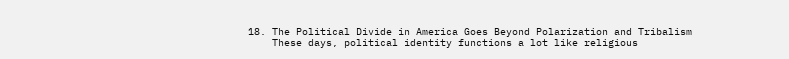18. The Political Divide in America Goes Beyond Polarization and Tribalism
    These days, political identity functions a lot like religious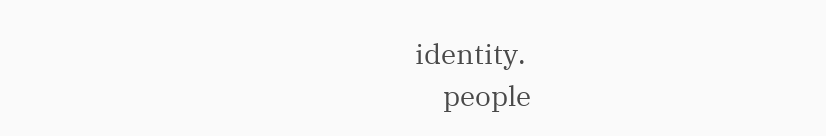identity.
    people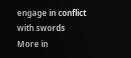engage in conflict with swords
More in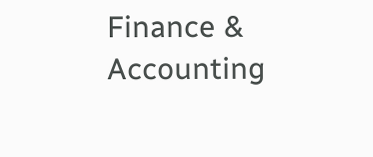Finance & Accounting